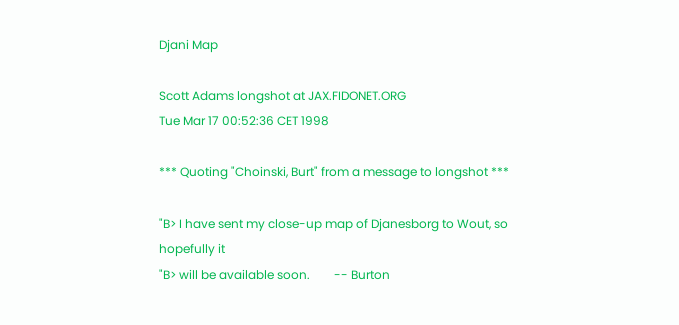Djani Map

Scott Adams longshot at JAX.FIDONET.ORG
Tue Mar 17 00:52:36 CET 1998

*** Quoting "Choinski, Burt" from a message to longshot ***

"B> I have sent my close-up map of Djanesborg to Wout, so hopefully it
"B> will be available soon.        -- Burton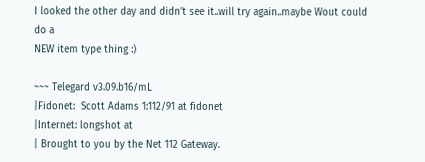I looked the other day and didn't see it..will try again..maybe Wout could do a
NEW item type thing :)

~~~ Telegard v3.09.b16/mL
|Fidonet:  Scott Adams 1:112/91 at fidonet
|Internet: longshot at
| Brought to you by the Net 112 Gateway.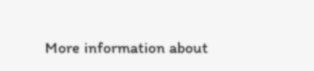More information about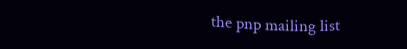the pnp mailing list